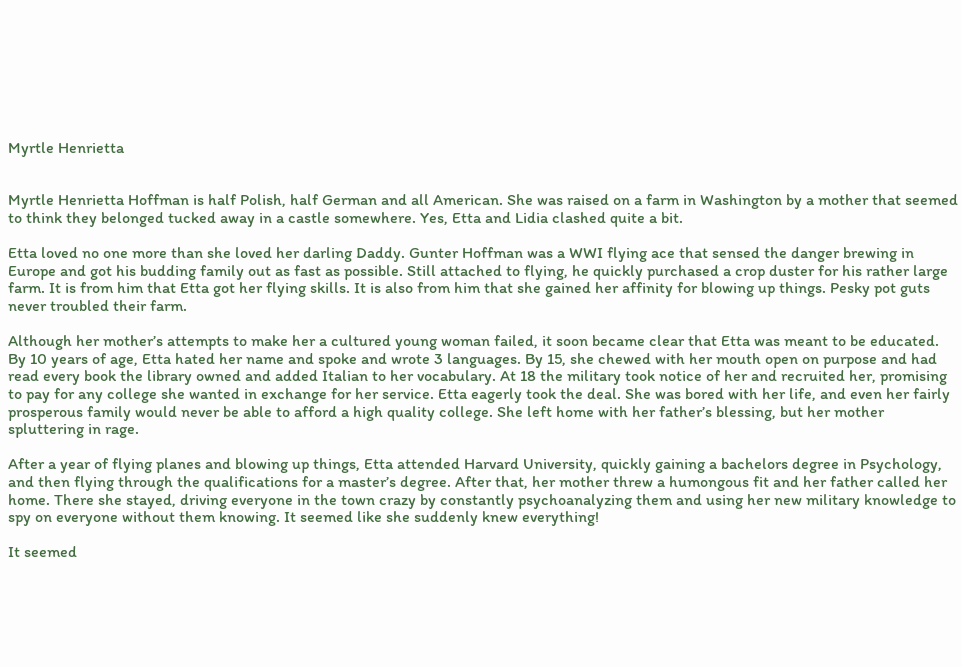Myrtle Henrietta


Myrtle Henrietta Hoffman is half Polish, half German and all American. She was raised on a farm in Washington by a mother that seemed to think they belonged tucked away in a castle somewhere. Yes, Etta and Lidia clashed quite a bit.

Etta loved no one more than she loved her darling Daddy. Gunter Hoffman was a WWI flying ace that sensed the danger brewing in Europe and got his budding family out as fast as possible. Still attached to flying, he quickly purchased a crop duster for his rather large farm. It is from him that Etta got her flying skills. It is also from him that she gained her affinity for blowing up things. Pesky pot guts never troubled their farm.

Although her mother’s attempts to make her a cultured young woman failed, it soon became clear that Etta was meant to be educated. By 10 years of age, Etta hated her name and spoke and wrote 3 languages. By 15, she chewed with her mouth open on purpose and had read every book the library owned and added Italian to her vocabulary. At 18 the military took notice of her and recruited her, promising to pay for any college she wanted in exchange for her service. Etta eagerly took the deal. She was bored with her life, and even her fairly prosperous family would never be able to afford a high quality college. She left home with her father’s blessing, but her mother spluttering in rage.

After a year of flying planes and blowing up things, Etta attended Harvard University, quickly gaining a bachelors degree in Psychology, and then flying through the qualifications for a master’s degree. After that, her mother threw a humongous fit and her father called her home. There she stayed, driving everyone in the town crazy by constantly psychoanalyzing them and using her new military knowledge to spy on everyone without them knowing. It seemed like she suddenly knew everything!

It seemed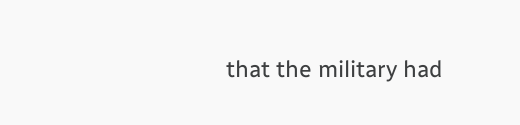that the military had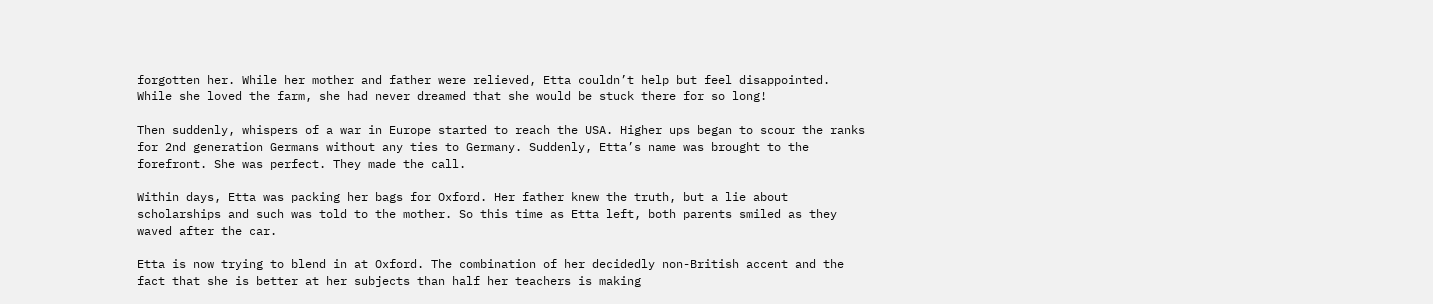forgotten her. While her mother and father were relieved, Etta couldn’t help but feel disappointed. While she loved the farm, she had never dreamed that she would be stuck there for so long!

Then suddenly, whispers of a war in Europe started to reach the USA. Higher ups began to scour the ranks for 2nd generation Germans without any ties to Germany. Suddenly, Etta’s name was brought to the forefront. She was perfect. They made the call.

Within days, Etta was packing her bags for Oxford. Her father knew the truth, but a lie about scholarships and such was told to the mother. So this time as Etta left, both parents smiled as they waved after the car.

Etta is now trying to blend in at Oxford. The combination of her decidedly non-British accent and the fact that she is better at her subjects than half her teachers is making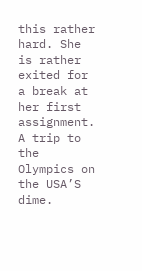this rather hard. She is rather exited for a break at her first assignment. A trip to the Olympics on the USA’S dime.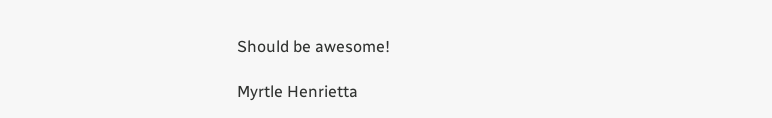Should be awesome!

Myrtle Henrietta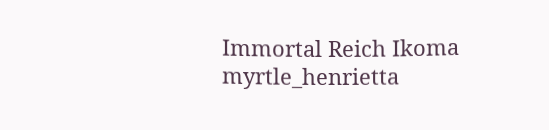Immortal Reich Ikoma myrtle_henrietta